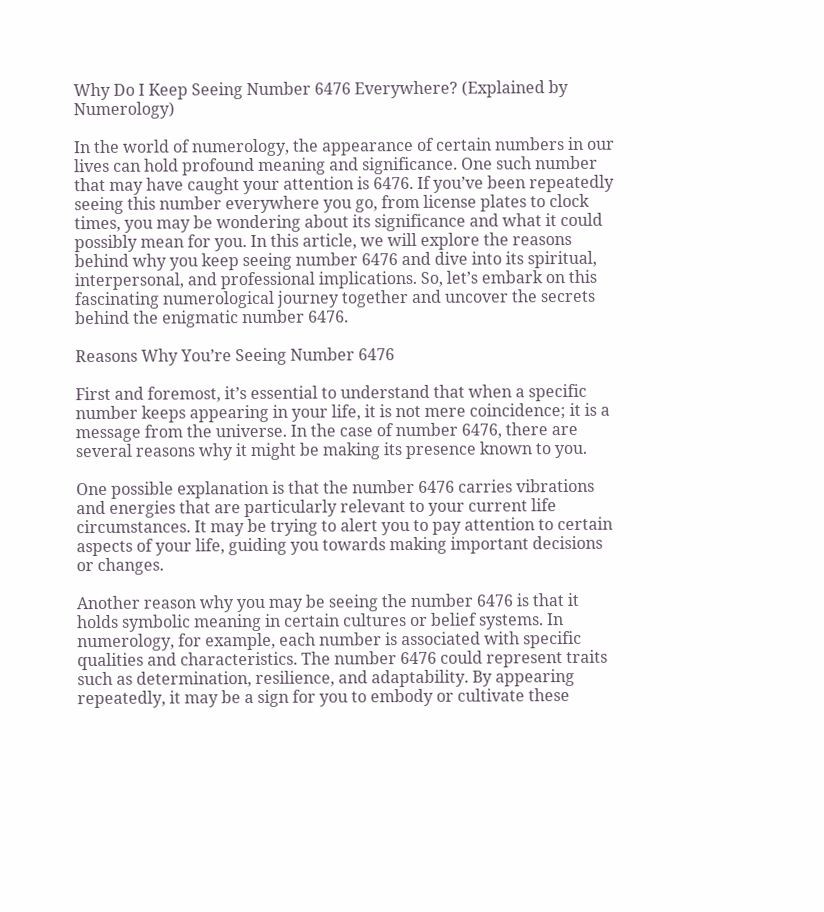Why Do I Keep Seeing Number 6476 Everywhere? (Explained by Numerology)

In the world of numerology, the appearance of certain numbers in our lives can hold profound meaning and significance. One such number that may have caught your attention is 6476. If you’ve been repeatedly seeing this number everywhere you go, from license plates to clock times, you may be wondering about its significance and what it could possibly mean for you. In this article, we will explore the reasons behind why you keep seeing number 6476 and dive into its spiritual, interpersonal, and professional implications. So, let’s embark on this fascinating numerological journey together and uncover the secrets behind the enigmatic number 6476.

Reasons Why You’re Seeing Number 6476

First and foremost, it’s essential to understand that when a specific number keeps appearing in your life, it is not mere coincidence; it is a message from the universe. In the case of number 6476, there are several reasons why it might be making its presence known to you.

One possible explanation is that the number 6476 carries vibrations and energies that are particularly relevant to your current life circumstances. It may be trying to alert you to pay attention to certain aspects of your life, guiding you towards making important decisions or changes.

Another reason why you may be seeing the number 6476 is that it holds symbolic meaning in certain cultures or belief systems. In numerology, for example, each number is associated with specific qualities and characteristics. The number 6476 could represent traits such as determination, resilience, and adaptability. By appearing repeatedly, it may be a sign for you to embody or cultivate these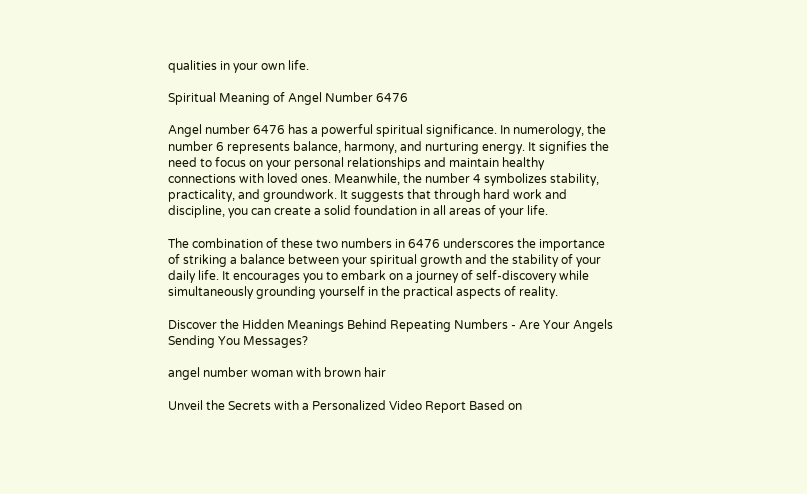qualities in your own life.

Spiritual Meaning of Angel Number 6476

Angel number 6476 has a powerful spiritual significance. In numerology, the number 6 represents balance, harmony, and nurturing energy. It signifies the need to focus on your personal relationships and maintain healthy connections with loved ones. Meanwhile, the number 4 symbolizes stability, practicality, and groundwork. It suggests that through hard work and discipline, you can create a solid foundation in all areas of your life.

The combination of these two numbers in 6476 underscores the importance of striking a balance between your spiritual growth and the stability of your daily life. It encourages you to embark on a journey of self-discovery while simultaneously grounding yourself in the practical aspects of reality.

Discover the Hidden Meanings Behind Repeating Numbers - Are Your Angels Sending You Messages?

angel number woman with brown hair

Unveil the Secrets with a Personalized Video Report Based on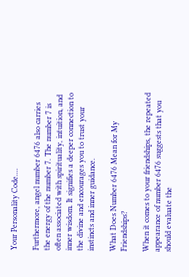Your Personality Code....

Furthermore, angel number 6476 also carries the energy of the number 7. The number 7 is often associated with spirituality, intuition, and inner wisdom. It signifies a deeper connection to the divine and encourages you to trust your instincts and inner guidance.

What Does Number 6476 Mean for My Friendships?

When it comes to your friendships, the repeated appearance of number 6476 suggests that you should evaluate the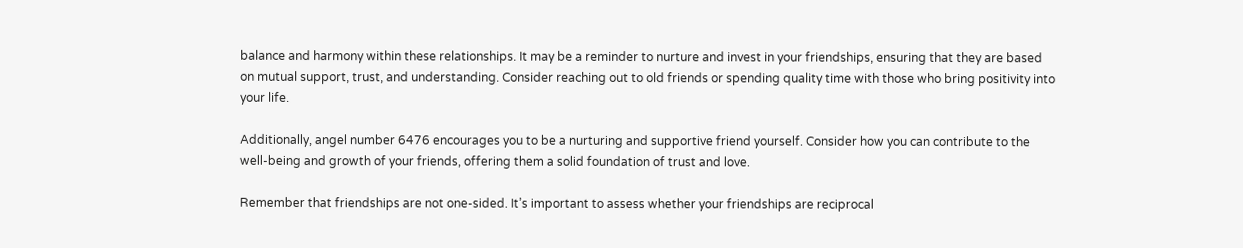balance and harmony within these relationships. It may be a reminder to nurture and invest in your friendships, ensuring that they are based on mutual support, trust, and understanding. Consider reaching out to old friends or spending quality time with those who bring positivity into your life.

Additionally, angel number 6476 encourages you to be a nurturing and supportive friend yourself. Consider how you can contribute to the well-being and growth of your friends, offering them a solid foundation of trust and love.

Remember that friendships are not one-sided. It’s important to assess whether your friendships are reciprocal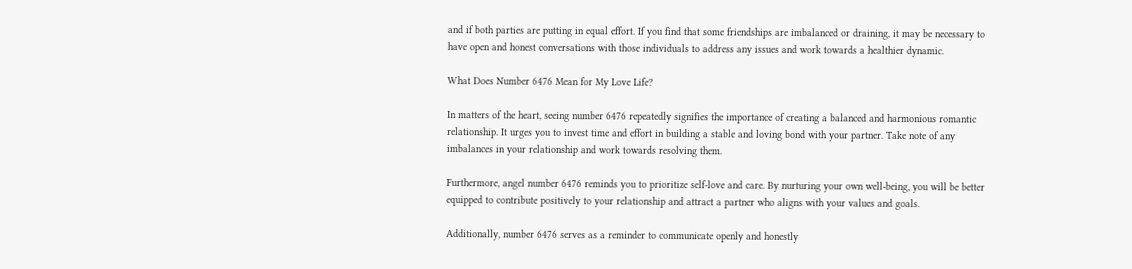and if both parties are putting in equal effort. If you find that some friendships are imbalanced or draining, it may be necessary to have open and honest conversations with those individuals to address any issues and work towards a healthier dynamic.

What Does Number 6476 Mean for My Love Life?

In matters of the heart, seeing number 6476 repeatedly signifies the importance of creating a balanced and harmonious romantic relationship. It urges you to invest time and effort in building a stable and loving bond with your partner. Take note of any imbalances in your relationship and work towards resolving them.

Furthermore, angel number 6476 reminds you to prioritize self-love and care. By nurturing your own well-being, you will be better equipped to contribute positively to your relationship and attract a partner who aligns with your values and goals.

Additionally, number 6476 serves as a reminder to communicate openly and honestly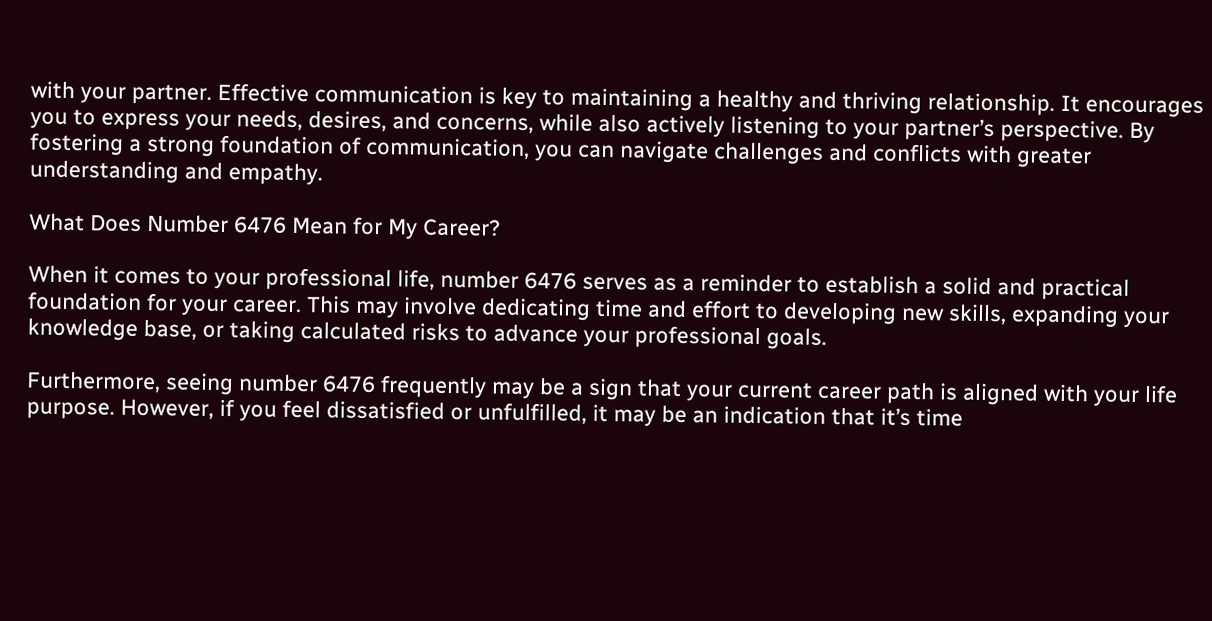with your partner. Effective communication is key to maintaining a healthy and thriving relationship. It encourages you to express your needs, desires, and concerns, while also actively listening to your partner’s perspective. By fostering a strong foundation of communication, you can navigate challenges and conflicts with greater understanding and empathy.

What Does Number 6476 Mean for My Career?

When it comes to your professional life, number 6476 serves as a reminder to establish a solid and practical foundation for your career. This may involve dedicating time and effort to developing new skills, expanding your knowledge base, or taking calculated risks to advance your professional goals.

Furthermore, seeing number 6476 frequently may be a sign that your current career path is aligned with your life purpose. However, if you feel dissatisfied or unfulfilled, it may be an indication that it’s time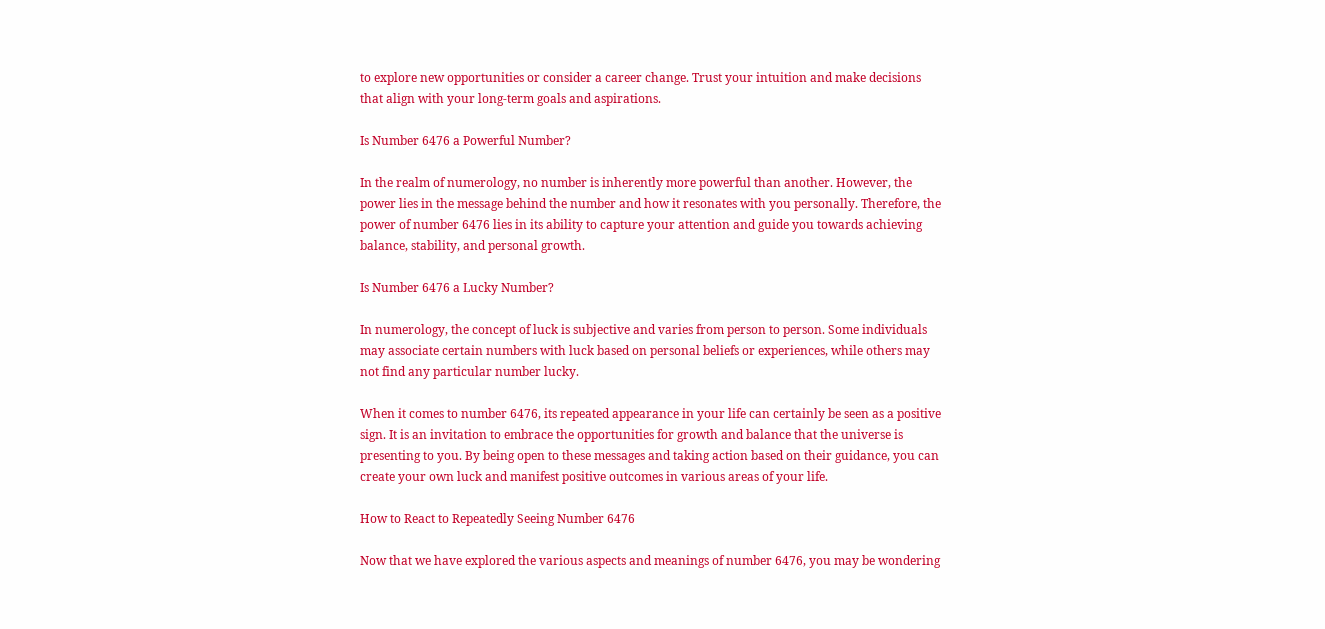to explore new opportunities or consider a career change. Trust your intuition and make decisions that align with your long-term goals and aspirations.

Is Number 6476 a Powerful Number?

In the realm of numerology, no number is inherently more powerful than another. However, the power lies in the message behind the number and how it resonates with you personally. Therefore, the power of number 6476 lies in its ability to capture your attention and guide you towards achieving balance, stability, and personal growth.

Is Number 6476 a Lucky Number?

In numerology, the concept of luck is subjective and varies from person to person. Some individuals may associate certain numbers with luck based on personal beliefs or experiences, while others may not find any particular number lucky.

When it comes to number 6476, its repeated appearance in your life can certainly be seen as a positive sign. It is an invitation to embrace the opportunities for growth and balance that the universe is presenting to you. By being open to these messages and taking action based on their guidance, you can create your own luck and manifest positive outcomes in various areas of your life.

How to React to Repeatedly Seeing Number 6476

Now that we have explored the various aspects and meanings of number 6476, you may be wondering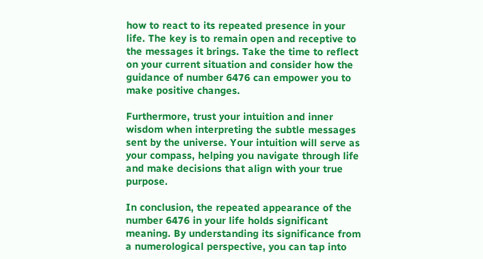how to react to its repeated presence in your life. The key is to remain open and receptive to the messages it brings. Take the time to reflect on your current situation and consider how the guidance of number 6476 can empower you to make positive changes.

Furthermore, trust your intuition and inner wisdom when interpreting the subtle messages sent by the universe. Your intuition will serve as your compass, helping you navigate through life and make decisions that align with your true purpose.

In conclusion, the repeated appearance of the number 6476 in your life holds significant meaning. By understanding its significance from a numerological perspective, you can tap into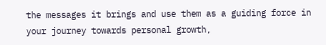the messages it brings and use them as a guiding force in your journey towards personal growth,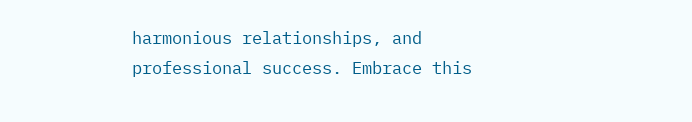harmonious relationships, and professional success. Embrace this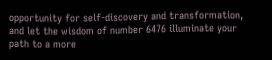opportunity for self-discovery and transformation, and let the wisdom of number 6476 illuminate your path to a more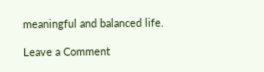meaningful and balanced life.

Leave a Comment